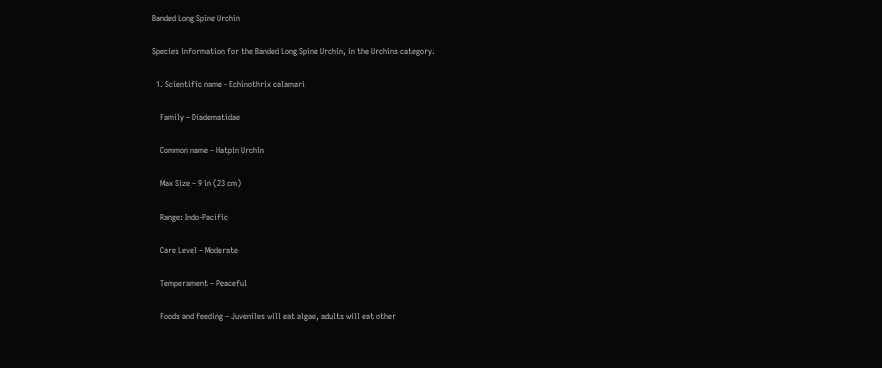Banded Long Spine Urchin

Species information for the Banded Long Spine Urchin, in the Urchins category.

  1. Scientific name - Echinothrix calamari

    Family – Diadematidae

    Common name – Hatpin Urchin

    Max Size – 9 in (23 cm)

    Range: Indo-Pacific

    Care Level – Moderate

    Temperament – Peaceful

    Foods and feeding – Juveniles will eat algae, adults will eat other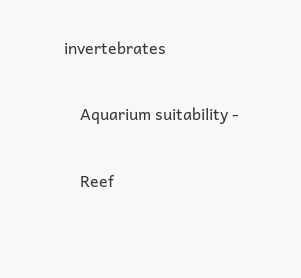invertebrates

    Aquarium suitability -

    Reef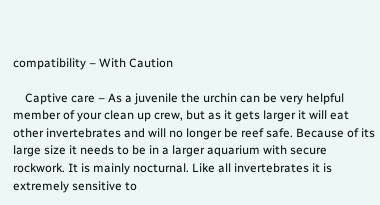compatibility – With Caution

    Captive care – As a juvenile the urchin can be very helpful member of your clean up crew, but as it gets larger it will eat other invertebrates and will no longer be reef safe. Because of its large size it needs to be in a larger aquarium with secure rockwork. It is mainly nocturnal. Like all invertebrates it is extremely sensitive to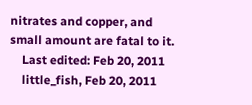nitrates and copper, and small amount are fatal to it.
    Last edited: Feb 20, 2011
    little_fish, Feb 20, 2011